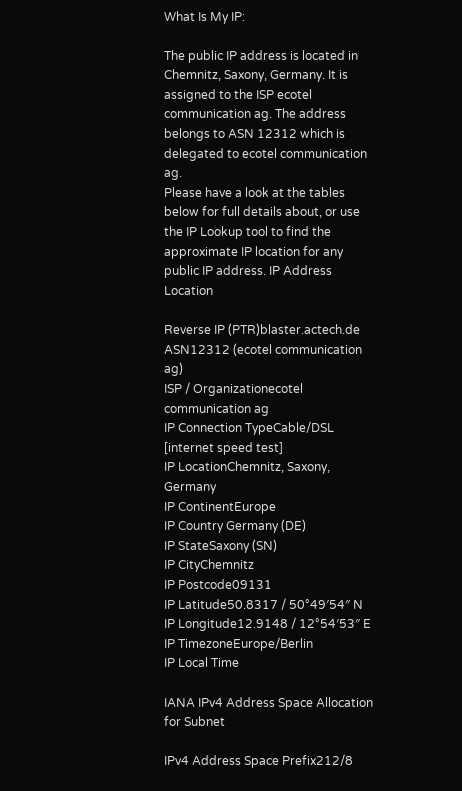What Is My IP:

The public IP address is located in Chemnitz, Saxony, Germany. It is assigned to the ISP ecotel communication ag. The address belongs to ASN 12312 which is delegated to ecotel communication ag.
Please have a look at the tables below for full details about, or use the IP Lookup tool to find the approximate IP location for any public IP address. IP Address Location

Reverse IP (PTR)blaster.actech.de
ASN12312 (ecotel communication ag)
ISP / Organizationecotel communication ag
IP Connection TypeCable/DSL [internet speed test]
IP LocationChemnitz, Saxony, Germany
IP ContinentEurope
IP Country Germany (DE)
IP StateSaxony (SN)
IP CityChemnitz
IP Postcode09131
IP Latitude50.8317 / 50°49′54″ N
IP Longitude12.9148 / 12°54′53″ E
IP TimezoneEurope/Berlin
IP Local Time

IANA IPv4 Address Space Allocation for Subnet

IPv4 Address Space Prefix212/8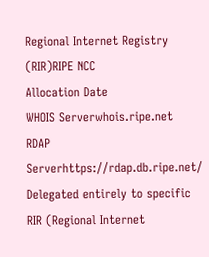Regional Internet Registry (RIR)RIPE NCC
Allocation Date
WHOIS Serverwhois.ripe.net
RDAP Serverhttps://rdap.db.ripe.net/
Delegated entirely to specific RIR (Regional Internet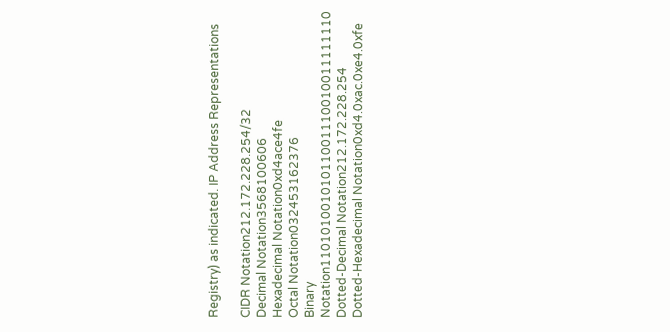Registry) as indicated. IP Address Representations

CIDR Notation212.172.228.254/32
Decimal Notation3568100606
Hexadecimal Notation0xd4ace4fe
Octal Notation032453162376
Binary Notation11010100101011001110010011111110
Dotted-Decimal Notation212.172.228.254
Dotted-Hexadecimal Notation0xd4.0xac.0xe4.0xfe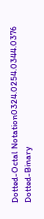Dotted-Octal Notation0324.0254.0344.0376
Dotted-Binary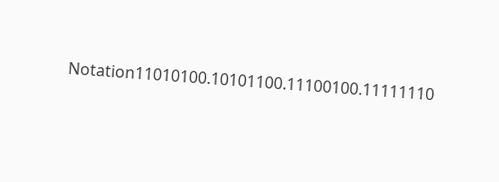Notation11010100.10101100.11100100.11111110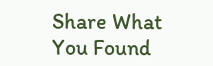Share What You Found